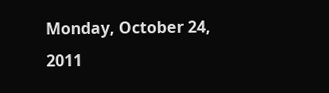Monday, October 24, 2011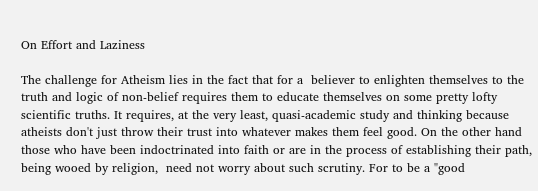On Effort and Laziness

The challenge for Atheism lies in the fact that for a  believer to enlighten themselves to the truth and logic of non-belief requires them to educate themselves on some pretty lofty scientific truths. It requires, at the very least, quasi-academic study and thinking because atheists don't just throw their trust into whatever makes them feel good. On the other hand those who have been indoctrinated into faith or are in the process of establishing their path, being wooed by religion,  need not worry about such scrutiny. For to be a "good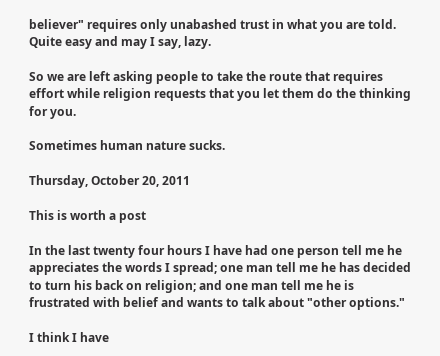believer" requires only unabashed trust in what you are told. Quite easy and may I say, lazy.

So we are left asking people to take the route that requires effort while religion requests that you let them do the thinking for you.

Sometimes human nature sucks.

Thursday, October 20, 2011

This is worth a post

In the last twenty four hours I have had one person tell me he appreciates the words I spread; one man tell me he has decided to turn his back on religion; and one man tell me he is frustrated with belief and wants to talk about "other options."

I think I have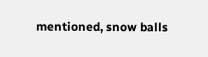mentioned, snow balls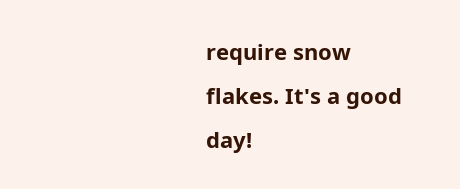require snow flakes. It's a good day!